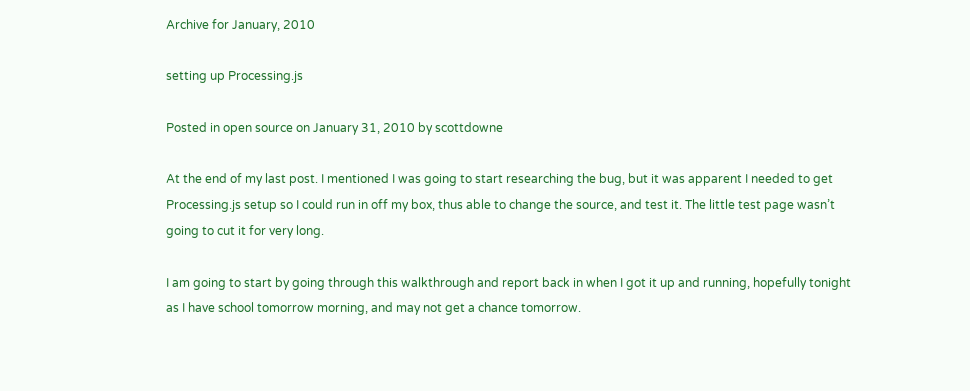Archive for January, 2010

setting up Processing.js

Posted in open source on January 31, 2010 by scottdowne

At the end of my last post. I mentioned I was going to start researching the bug, but it was apparent I needed to get Processing.js setup so I could run in off my box, thus able to change the source, and test it. The little test page wasn’t going to cut it for very long.

I am going to start by going through this walkthrough and report back in when I got it up and running, hopefully tonight as I have school tomorrow morning, and may not get a chance tomorrow.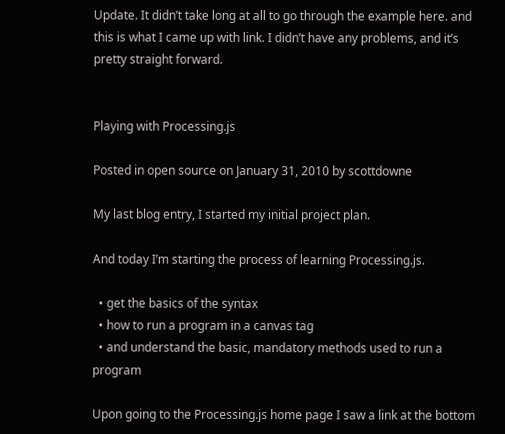Update. It didn’t take long at all to go through the example here. and this is what I came up with link. I didn’t have any problems, and it’s pretty straight forward.


Playing with Processing.js

Posted in open source on January 31, 2010 by scottdowne

My last blog entry, I started my initial project plan.

And today I’m starting the process of learning Processing.js.

  • get the basics of the syntax
  • how to run a program in a canvas tag
  • and understand the basic, mandatory methods used to run a program

Upon going to the Processing.js home page I saw a link at the bottom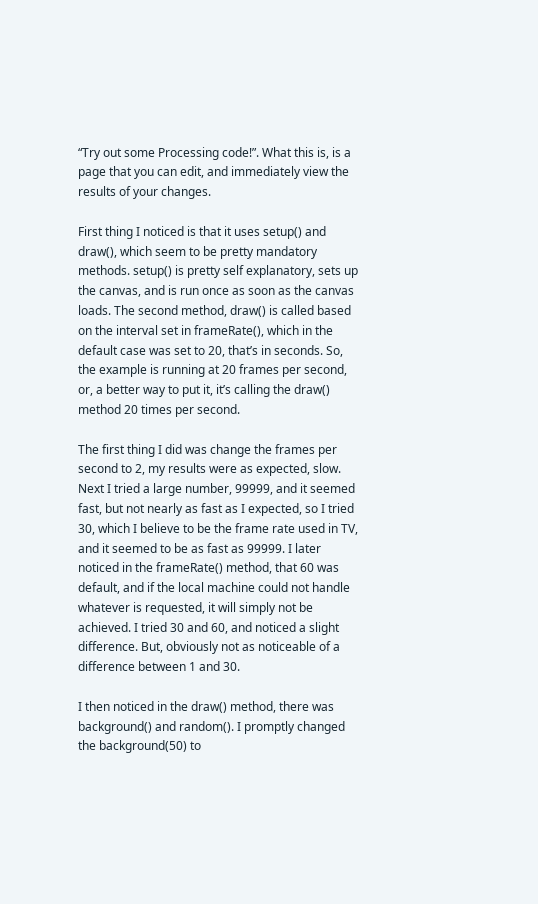“Try out some Processing code!”. What this is, is a page that you can edit, and immediately view the results of your changes.

First thing I noticed is that it uses setup() and draw(), which seem to be pretty mandatory methods. setup() is pretty self explanatory, sets up the canvas, and is run once as soon as the canvas loads. The second method, draw() is called based on the interval set in frameRate(), which in the default case was set to 20, that’s in seconds. So, the example is running at 20 frames per second, or, a better way to put it, it’s calling the draw() method 20 times per second.

The first thing I did was change the frames per second to 2, my results were as expected, slow. Next I tried a large number, 99999, and it seemed fast, but not nearly as fast as I expected, so I tried 30, which I believe to be the frame rate used in TV, and it seemed to be as fast as 99999. I later noticed in the frameRate() method, that 60 was default, and if the local machine could not handle whatever is requested, it will simply not be achieved. I tried 30 and 60, and noticed a slight difference. But, obviously not as noticeable of a difference between 1 and 30.

I then noticed in the draw() method, there was background() and random(). I promptly changed the background(50) to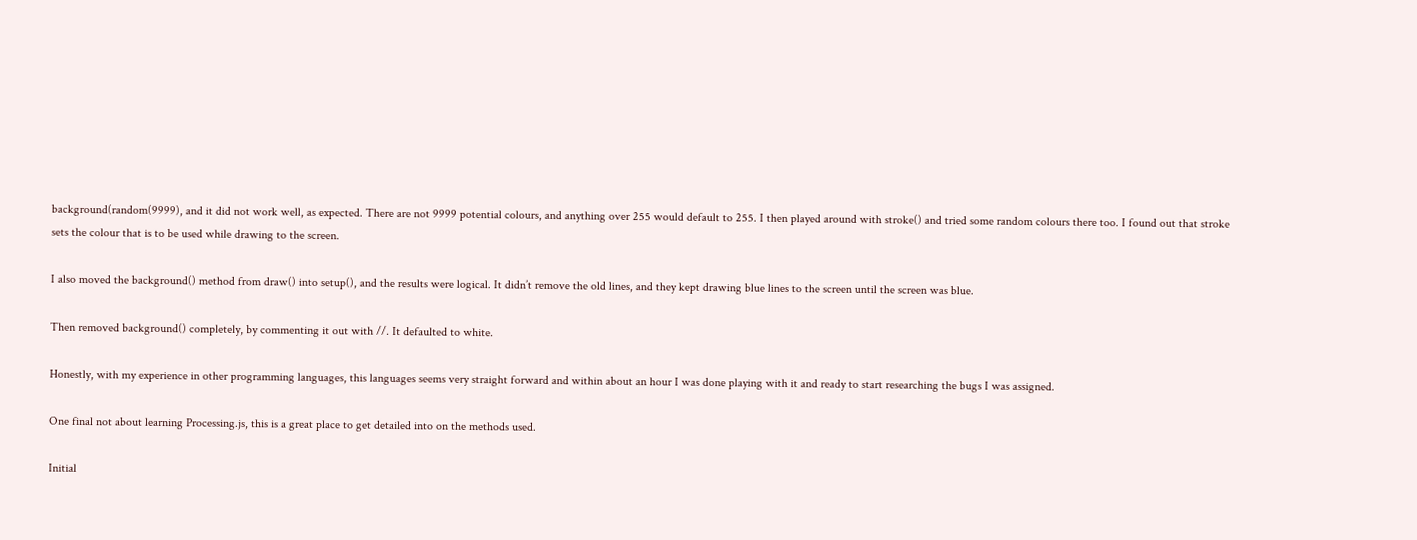background(random(9999), and it did not work well, as expected. There are not 9999 potential colours, and anything over 255 would default to 255. I then played around with stroke() and tried some random colours there too. I found out that stroke sets the colour that is to be used while drawing to the screen.

I also moved the background() method from draw() into setup(), and the results were logical. It didn’t remove the old lines, and they kept drawing blue lines to the screen until the screen was blue.

Then removed background() completely, by commenting it out with //. It defaulted to white.

Honestly, with my experience in other programming languages, this languages seems very straight forward and within about an hour I was done playing with it and ready to start researching the bugs I was assigned.

One final not about learning Processing.js, this is a great place to get detailed into on the methods used.

Initial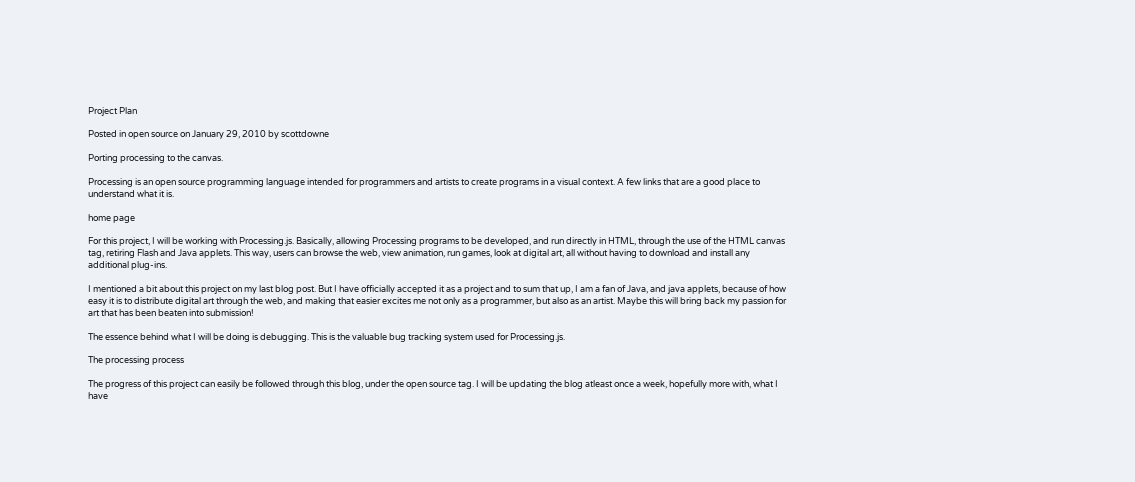Project Plan

Posted in open source on January 29, 2010 by scottdowne

Porting processing to the canvas.

Processing is an open source programming language intended for programmers and artists to create programs in a visual context. A few links that are a good place to understand what it is.

home page

For this project, I will be working with Processing.js. Basically, allowing Processing programs to be developed, and run directly in HTML, through the use of the HTML canvas tag, retiring Flash and Java applets. This way, users can browse the web, view animation, run games, look at digital art, all without having to download and install any additional plug-ins.

I mentioned a bit about this project on my last blog post. But I have officially accepted it as a project and to sum that up, I am a fan of Java, and java applets, because of how easy it is to distribute digital art through the web, and making that easier excites me not only as a programmer, but also as an artist. Maybe this will bring back my passion for art that has been beaten into submission!

The essence behind what I will be doing is debugging. This is the valuable bug tracking system used for Processing.js.

The processing process

The progress of this project can easily be followed through this blog, under the open source tag. I will be updating the blog atleast once a week, hopefully more with, what I have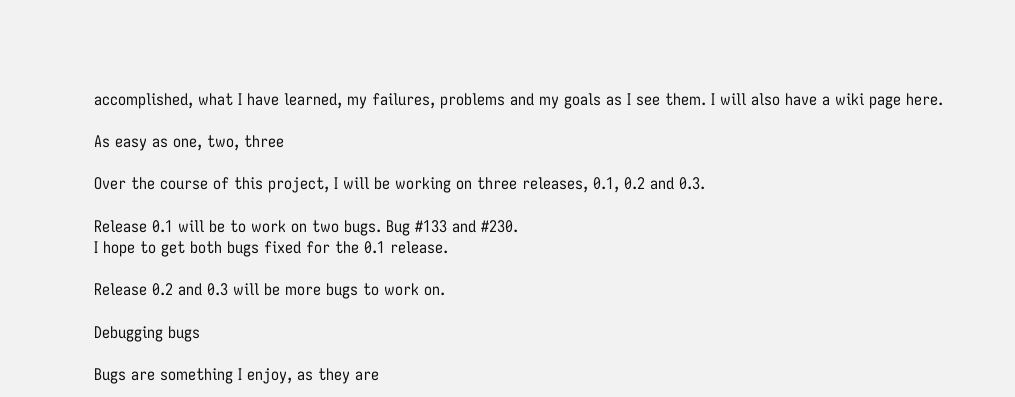accomplished, what I have learned, my failures, problems and my goals as I see them. I will also have a wiki page here.

As easy as one, two, three

Over the course of this project, I will be working on three releases, 0.1, 0.2 and 0.3.

Release 0.1 will be to work on two bugs. Bug #133 and #230.
I hope to get both bugs fixed for the 0.1 release.

Release 0.2 and 0.3 will be more bugs to work on.

Debugging bugs

Bugs are something I enjoy, as they are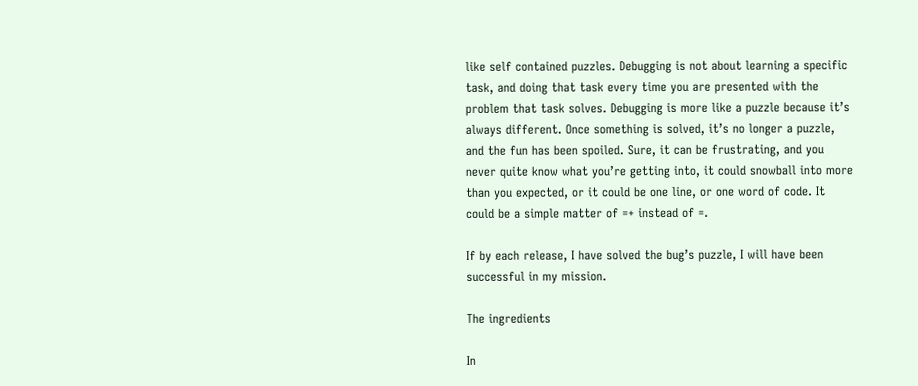like self contained puzzles. Debugging is not about learning a specific task, and doing that task every time you are presented with the problem that task solves. Debugging is more like a puzzle because it’s always different. Once something is solved, it’s no longer a puzzle, and the fun has been spoiled. Sure, it can be frustrating, and you never quite know what you’re getting into, it could snowball into more than you expected, or it could be one line, or one word of code. It could be a simple matter of =+ instead of =.

If by each release, I have solved the bug’s puzzle, I will have been successful in my mission.

The ingredients

In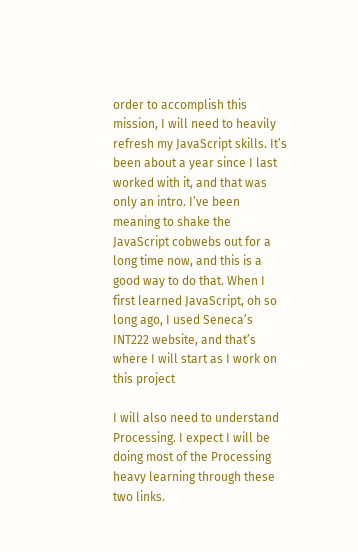order to accomplish this mission, I will need to heavily refresh my JavaScript skills. It’s been about a year since I last worked with it, and that was only an intro. I’ve been meaning to shake the JavaScript cobwebs out for a long time now, and this is a good way to do that. When I first learned JavaScript, oh so long ago, I used Seneca’s INT222 website, and that’s where I will start as I work on this project

I will also need to understand Processing. I expect I will be doing most of the Processing heavy learning through these two links.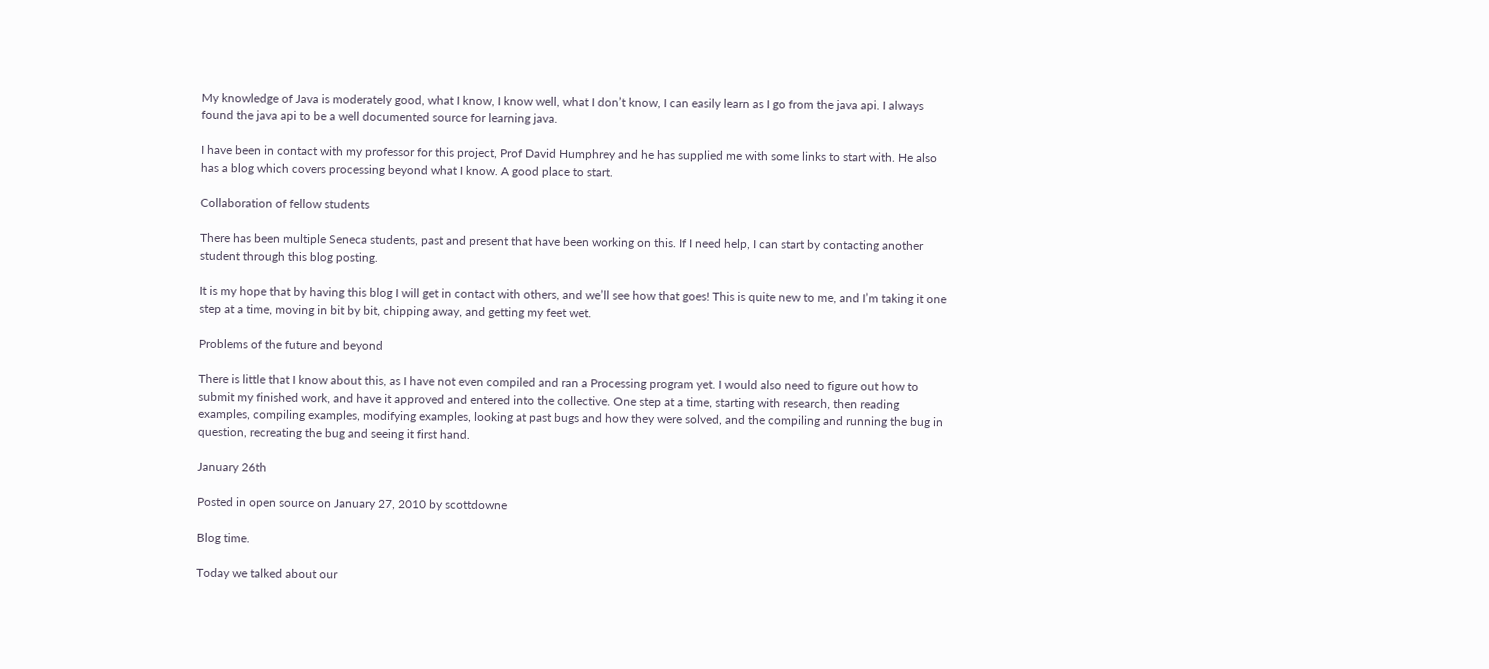My knowledge of Java is moderately good, what I know, I know well, what I don’t know, I can easily learn as I go from the java api. I always found the java api to be a well documented source for learning java.

I have been in contact with my professor for this project, Prof David Humphrey and he has supplied me with some links to start with. He also has a blog which covers processing beyond what I know. A good place to start.

Collaboration of fellow students

There has been multiple Seneca students, past and present that have been working on this. If I need help, I can start by contacting another student through this blog posting.

It is my hope that by having this blog I will get in contact with others, and we’ll see how that goes! This is quite new to me, and I’m taking it one step at a time, moving in bit by bit, chipping away, and getting my feet wet.

Problems of the future and beyond

There is little that I know about this, as I have not even compiled and ran a Processing program yet. I would also need to figure out how to submit my finished work, and have it approved and entered into the collective. One step at a time, starting with research, then reading examples, compiling examples, modifying examples, looking at past bugs and how they were solved, and the compiling and running the bug in question, recreating the bug and seeing it first hand.

January 26th

Posted in open source on January 27, 2010 by scottdowne

Blog time.

Today we talked about our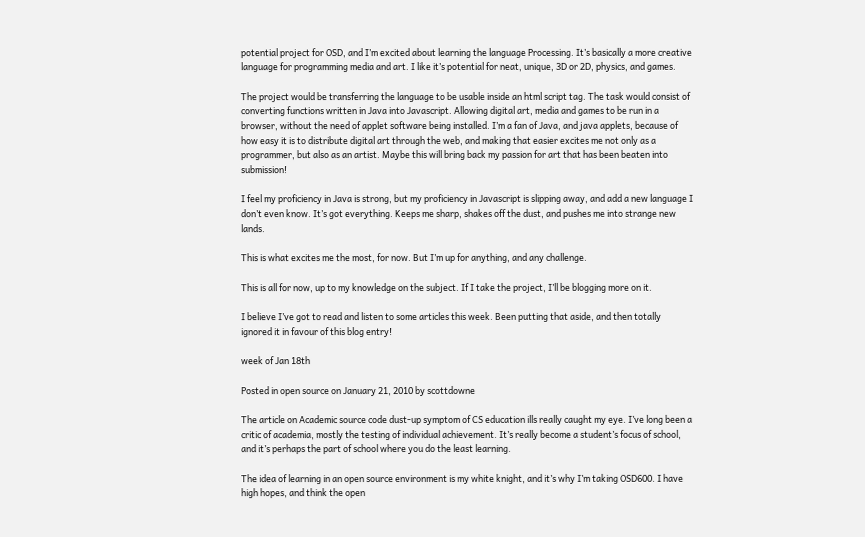potential project for OSD, and I’m excited about learning the language Processing. It’s basically a more creative language for programming media and art. I like it’s potential for neat, unique, 3D or 2D, physics, and games.

The project would be transferring the language to be usable inside an html script tag. The task would consist of converting functions written in Java into Javascript. Allowing digital art, media and games to be run in a browser, without the need of applet software being installed. I’m a fan of Java, and java applets, because of how easy it is to distribute digital art through the web, and making that easier excites me not only as a programmer, but also as an artist. Maybe this will bring back my passion for art that has been beaten into submission!

I feel my proficiency in Java is strong, but my proficiency in Javascript is slipping away, and add a new language I don’t even know. It’s got everything. Keeps me sharp, shakes off the dust, and pushes me into strange new lands.

This is what excites me the most, for now. But I’m up for anything, and any challenge.

This is all for now, up to my knowledge on the subject. If I take the project, I’ll be blogging more on it.

I believe I’ve got to read and listen to some articles this week. Been putting that aside, and then totally ignored it in favour of this blog entry!

week of Jan 18th

Posted in open source on January 21, 2010 by scottdowne

The article on Academic source code dust-up symptom of CS education ills really caught my eye. I’ve long been a critic of academia, mostly the testing of individual achievement. It’s really become a student’s focus of school, and it’s perhaps the part of school where you do the least learning.

The idea of learning in an open source environment is my white knight, and it’s why I’m taking OSD600. I have high hopes, and think the open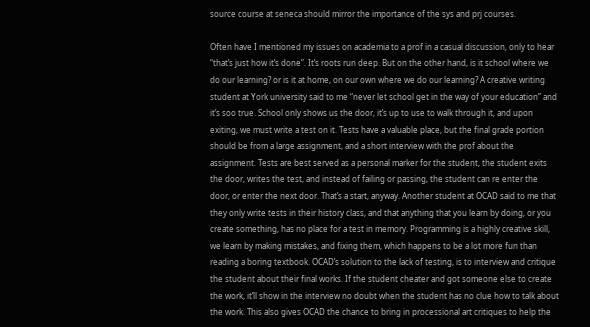source course at seneca should mirror the importance of the sys and prj courses.

Often have I mentioned my issues on academia to a prof in a casual discussion, only to hear “that’s just how it’s done”. It’s roots run deep. But on the other hand, is it school where we do our learning? or is it at home, on our own where we do our learning? A creative writing student at York university said to me “never let school get in the way of your education” and it’s soo true. School only shows us the door, it’s up to use to walk through it, and upon exiting, we must write a test on it. Tests have a valuable place, but the final grade portion should be from a large assignment, and a short interview with the prof about the assignment. Tests are best served as a personal marker for the student, the student exits the door, writes the test, and instead of failing or passing, the student can re enter the door, or enter the next door. That’s a start, anyway. Another student at OCAD said to me that they only write tests in their history class, and that anything that you learn by doing, or you create something, has no place for a test in memory. Programming is a highly creative skill, we learn by making mistakes, and fixing them, which happens to be a lot more fun than reading a boring textbook. OCAD’s solution to the lack of testing, is to interview and critique the student about their final works. If the student cheater and got someone else to create the work, it’ll show in the interview no doubt when the student has no clue how to talk about the work. This also gives OCAD the chance to bring in processional art critiques to help the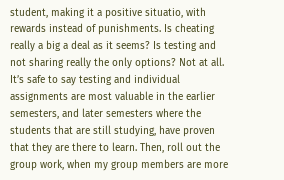student, making it a positive situatio, with rewards instead of punishments. Is cheating really a big a deal as it seems? Is testing and not sharing really the only options? Not at all. It’s safe to say testing and individual assignments are most valuable in the earlier semesters, and later semesters where the students that are still studying, have proven that they are there to learn. Then, roll out the group work, when my group members are more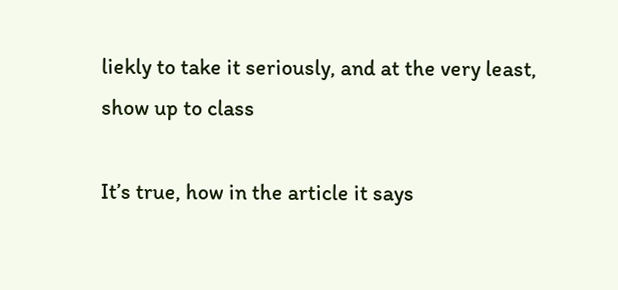liekly to take it seriously, and at the very least, show up to class

It’s true, how in the article it says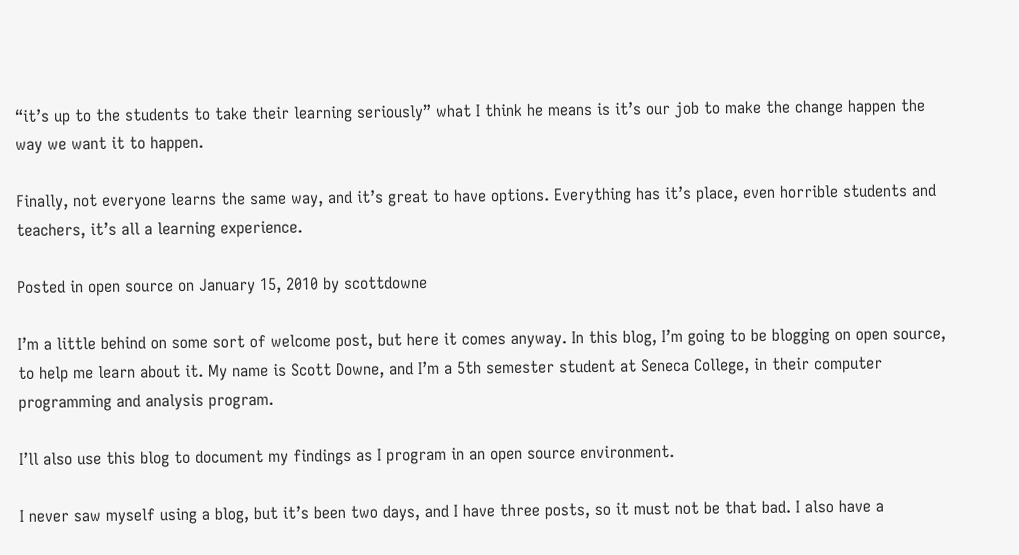“it’s up to the students to take their learning seriously” what I think he means is it’s our job to make the change happen the way we want it to happen.

Finally, not everyone learns the same way, and it’s great to have options. Everything has it’s place, even horrible students and teachers, it’s all a learning experience.

Posted in open source on January 15, 2010 by scottdowne

I’m a little behind on some sort of welcome post, but here it comes anyway. In this blog, I’m going to be blogging on open source, to help me learn about it. My name is Scott Downe, and I’m a 5th semester student at Seneca College, in their computer programming and analysis program.

I’ll also use this blog to document my findings as I program in an open source environment.

I never saw myself using a blog, but it’s been two days, and I have three posts, so it must not be that bad. I also have a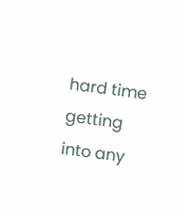hard time getting into any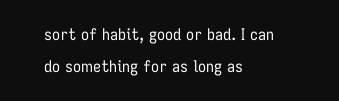sort of habit, good or bad. I can do something for as long as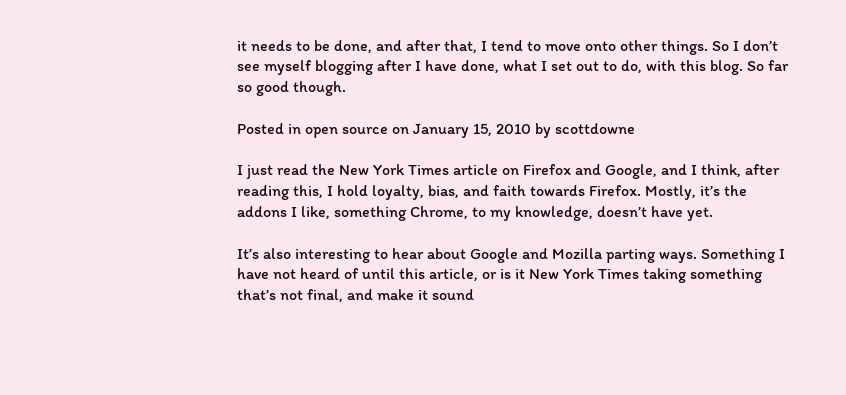it needs to be done, and after that, I tend to move onto other things. So I don’t see myself blogging after I have done, what I set out to do, with this blog. So far so good though.

Posted in open source on January 15, 2010 by scottdowne

I just read the New York Times article on Firefox and Google, and I think, after reading this, I hold loyalty, bias, and faith towards Firefox. Mostly, it’s the addons I like, something Chrome, to my knowledge, doesn’t have yet.

It’s also interesting to hear about Google and Mozilla parting ways. Something I have not heard of until this article, or is it New York Times taking something that’s not final, and make it sound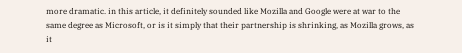more dramatic. in this article, it definitely sounded like Mozilla and Google were at war to the same degree as Microsoft, or is it simply that their partnership is shrinking, as Mozilla grows, as it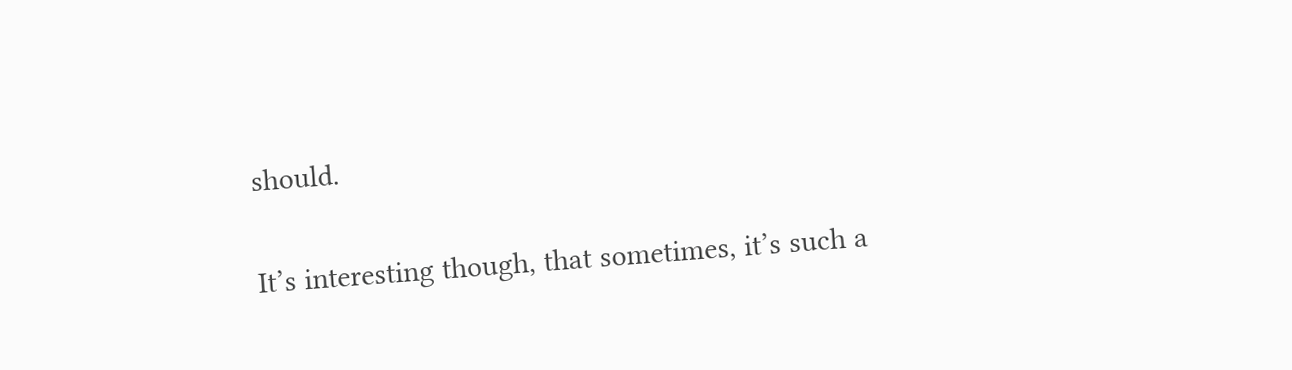should.

It’s interesting though, that sometimes, it’s such a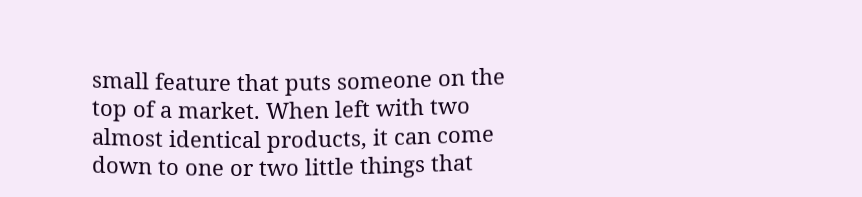small feature that puts someone on the top of a market. When left with two almost identical products, it can come down to one or two little things that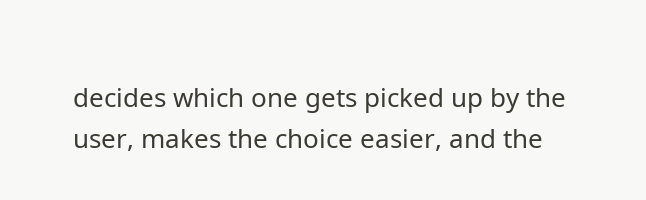decides which one gets picked up by the user, makes the choice easier, and the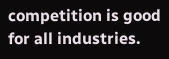competition is good for all industries.